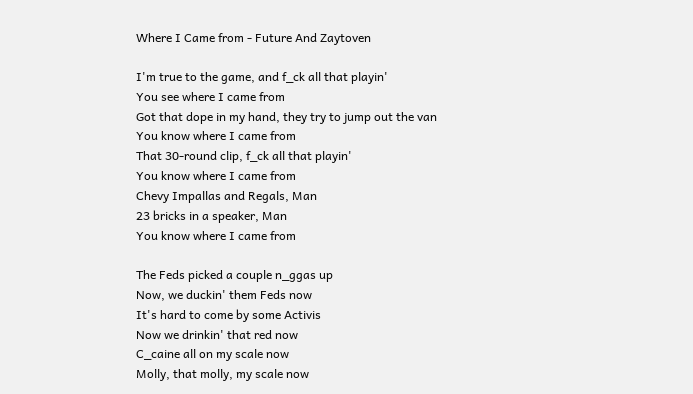Where I Came from - Future And Zaytoven

I'm true to the game, and f_ck all that playin'
You see where I came from
Got that dope in my hand, they try to jump out the van
You know where I came from
That 30-round clip, f_ck all that playin'
You know where I came from
Chevy Impallas and Regals, Man
23 bricks in a speaker, Man
You know where I came from

The Feds picked a couple n_ggas up
Now, we duckin' them Feds now
It's hard to come by some Activis
Now we drinkin' that red now
C_caine all on my scale now
Molly, that molly, my scale now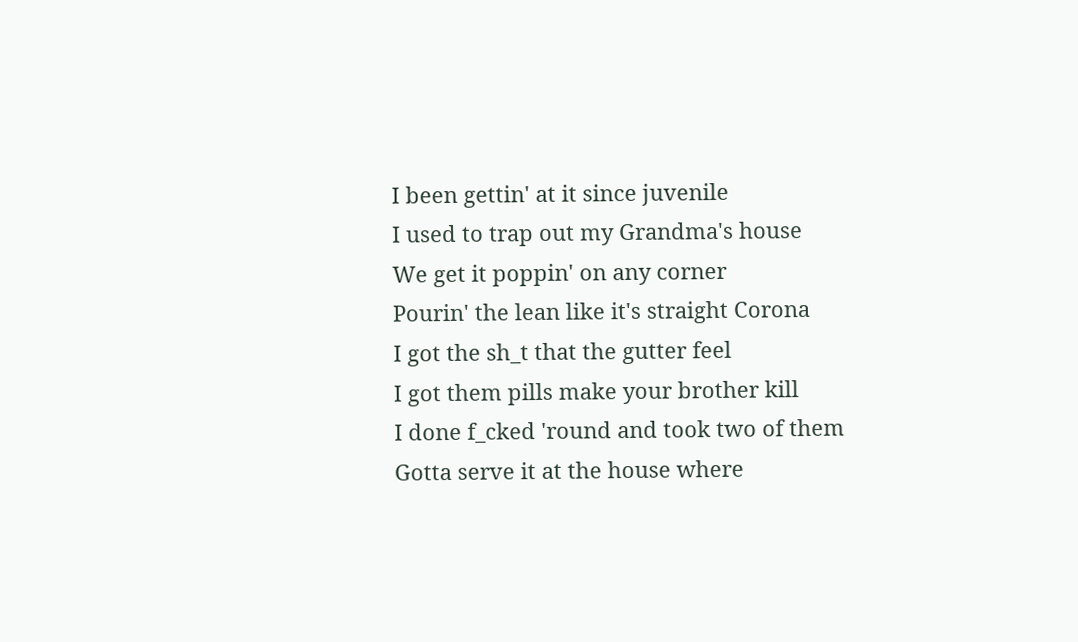I been gettin' at it since juvenile
I used to trap out my Grandma's house
We get it poppin' on any corner
Pourin' the lean like it's straight Corona
I got the sh_t that the gutter feel
I got them pills make your brother kill
I done f_cked 'round and took two of them
Gotta serve it at the house where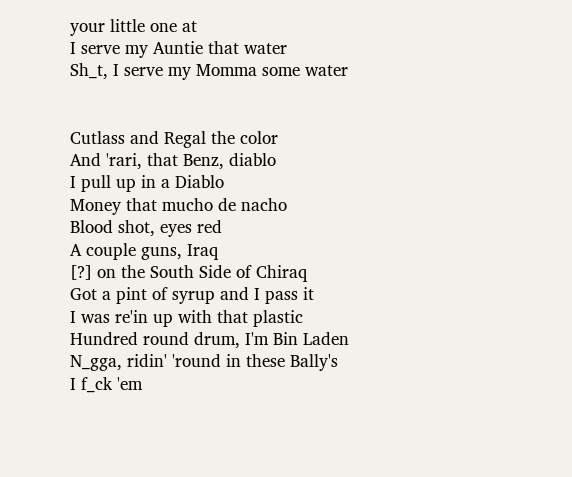your little one at
I serve my Auntie that water
Sh_t, I serve my Momma some water


Cutlass and Regal the color
And 'rari, that Benz, diablo
I pull up in a Diablo
Money that mucho de nacho
Blood shot, eyes red
A couple guns, Iraq
[?] on the South Side of Chiraq
Got a pint of syrup and I pass it
I was re'in up with that plastic
Hundred round drum, I'm Bin Laden
N_gga, ridin' 'round in these Bally's
I f_ck 'em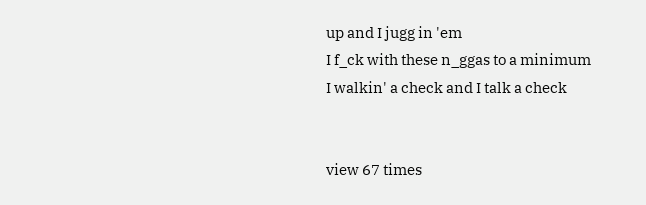up and I jugg in 'em
I f_ck with these n_ggas to a minimum
I walkin' a check and I talk a check


view 67 times